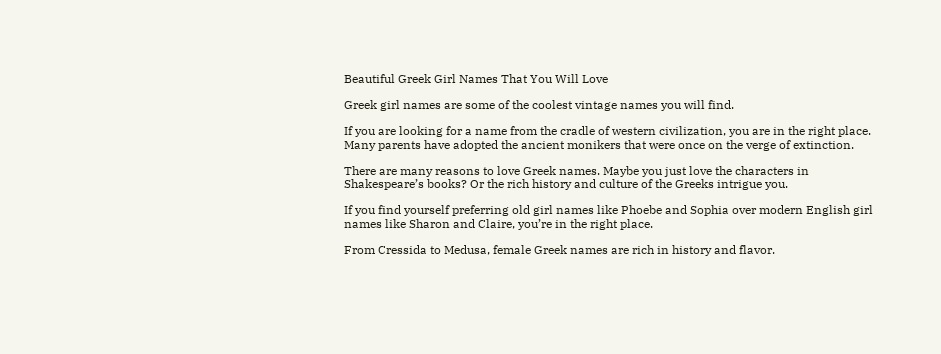Beautiful Greek Girl Names That You Will Love

Greek girl names are some of the coolest vintage names you will find.

If you are looking for a name from the cradle of western civilization, you are in the right place. Many parents have adopted the ancient monikers that were once on the verge of extinction.

There are many reasons to love Greek names. Maybe you just love the characters in Shakespeare’s books? Or the rich history and culture of the Greeks intrigue you.

If you find yourself preferring old girl names like Phoebe and Sophia over modern English girl names like Sharon and Claire, you’re in the right place.

From Cressida to Medusa, female Greek names are rich in history and flavor.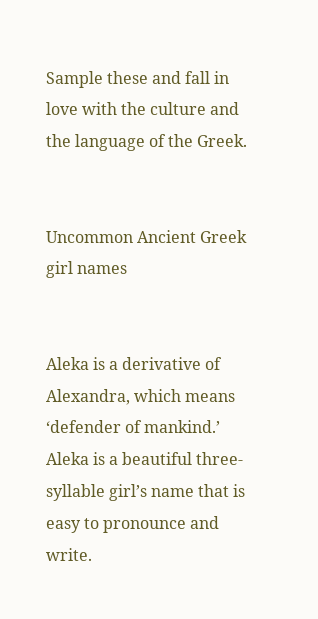Sample these and fall in love with the culture and the language of the Greek.


Uncommon Ancient Greek girl names


Aleka is a derivative of Alexandra, which means ‘defender of mankind.’  Aleka is a beautiful three-syllable girl’s name that is easy to pronounce and write.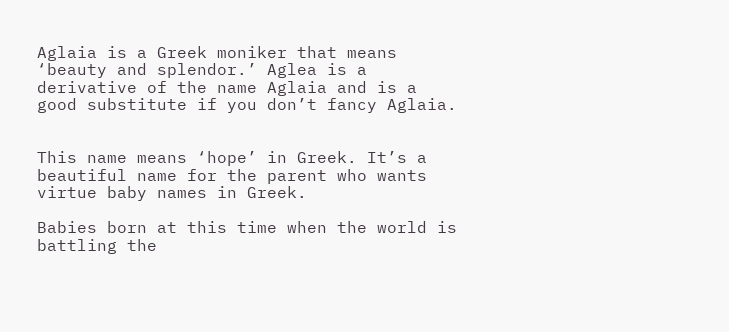Aglaia is a Greek moniker that means ‘beauty and splendor.’ Aglea is a derivative of the name Aglaia and is a good substitute if you don’t fancy Aglaia.


This name means ‘hope’ in Greek. It’s a beautiful name for the parent who wants virtue baby names in Greek.

Babies born at this time when the world is battling the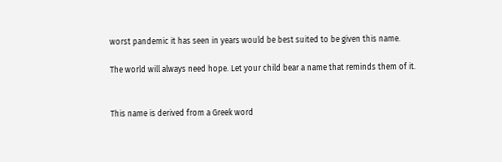worst pandemic it has seen in years would be best suited to be given this name.

The world will always need hope. Let your child bear a name that reminds them of it.


This name is derived from a Greek word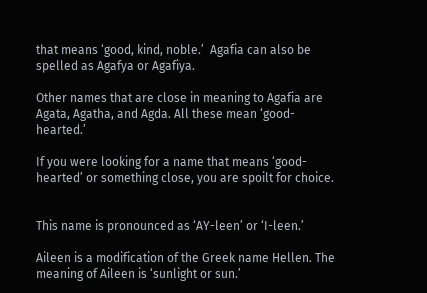that means ‘good, kind, noble.’  Agafia can also be spelled as Agafya or Agafiya.

Other names that are close in meaning to Agafia are Agata, Agatha, and Agda. All these mean ‘good-hearted.’

If you were looking for a name that means ‘good-hearted’ or something close, you are spoilt for choice.


This name is pronounced as ‘AY-leen’ or ‘I-leen.’

Aileen is a modification of the Greek name Hellen. The meaning of Aileen is ‘sunlight or sun.’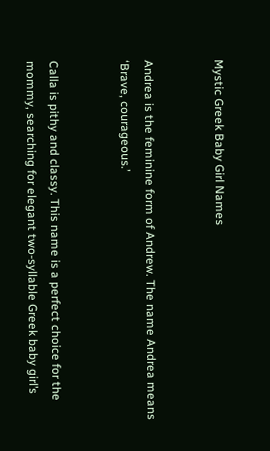Mystic Greek Baby Girl Names


Andrea is the feminine form of Andrew. The name Andrea means ‘Brave, courageous.’


Calla is pithy and classy. This name is a perfect choice for the mommy, searching for elegant two-syllable Greek baby girl’s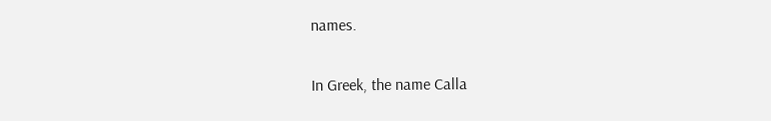names.

In Greek, the name Calla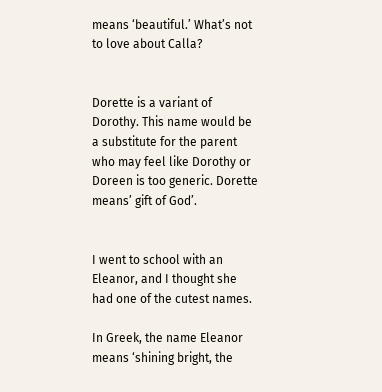means ‘beautiful.’ What’s not to love about Calla?


Dorette is a variant of Dorothy. This name would be a substitute for the parent who may feel like Dorothy or Doreen is too generic. Dorette means’ gift of God’.


I went to school with an Eleanor, and I thought she had one of the cutest names.

In Greek, the name Eleanor means ‘shining bright, the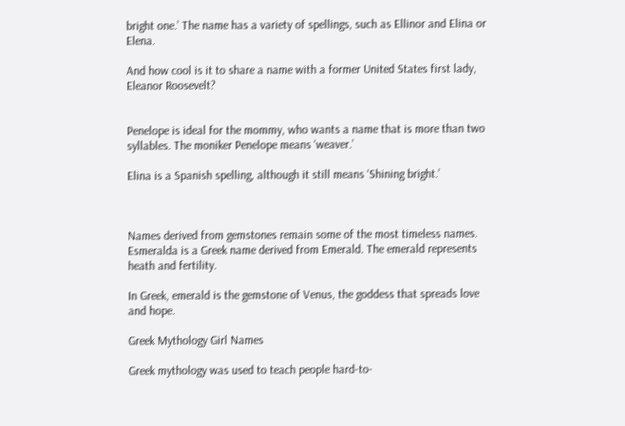bright one.’ The name has a variety of spellings, such as Ellinor and Elina or Elena.

And how cool is it to share a name with a former United States first lady, Eleanor Roosevelt?


Penelope is ideal for the mommy, who wants a name that is more than two syllables. The moniker Penelope means ‘weaver.’

Elina is a Spanish spelling, although it still means ‘Shining bright.’



Names derived from gemstones remain some of the most timeless names. Esmeralda is a Greek name derived from Emerald. The emerald represents heath and fertility.

In Greek, emerald is the gemstone of Venus, the goddess that spreads love and hope.

Greek Mythology Girl Names

Greek mythology was used to teach people hard-to-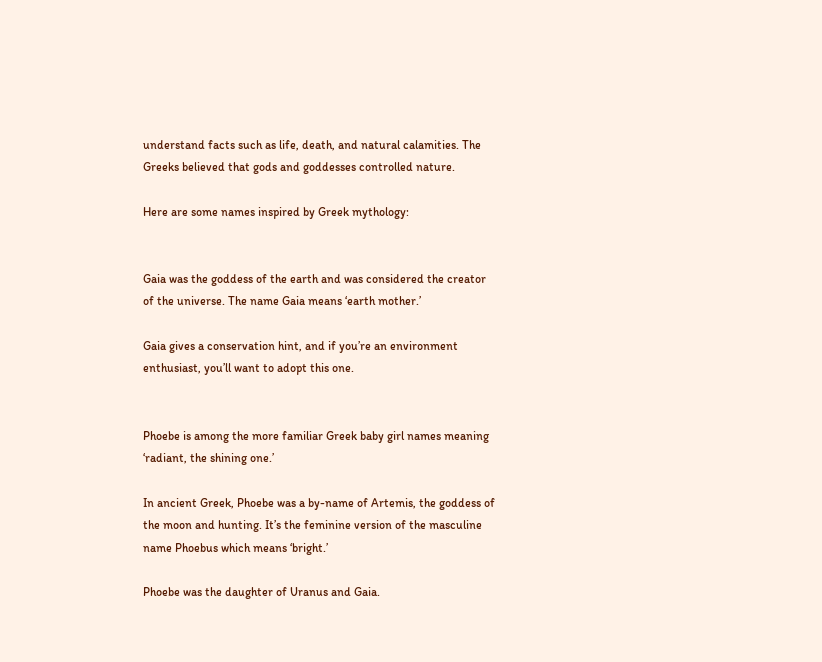understand facts such as life, death, and natural calamities. The Greeks believed that gods and goddesses controlled nature.

Here are some names inspired by Greek mythology:


Gaia was the goddess of the earth and was considered the creator of the universe. The name Gaia means ‘earth mother.’

Gaia gives a conservation hint, and if you’re an environment enthusiast, you’ll want to adopt this one.


Phoebe is among the more familiar Greek baby girl names meaning ‘radiant, the shining one.’

In ancient Greek, Phoebe was a by-name of Artemis, the goddess of the moon and hunting. It’s the feminine version of the masculine name Phoebus which means ‘bright.’

Phoebe was the daughter of Uranus and Gaia.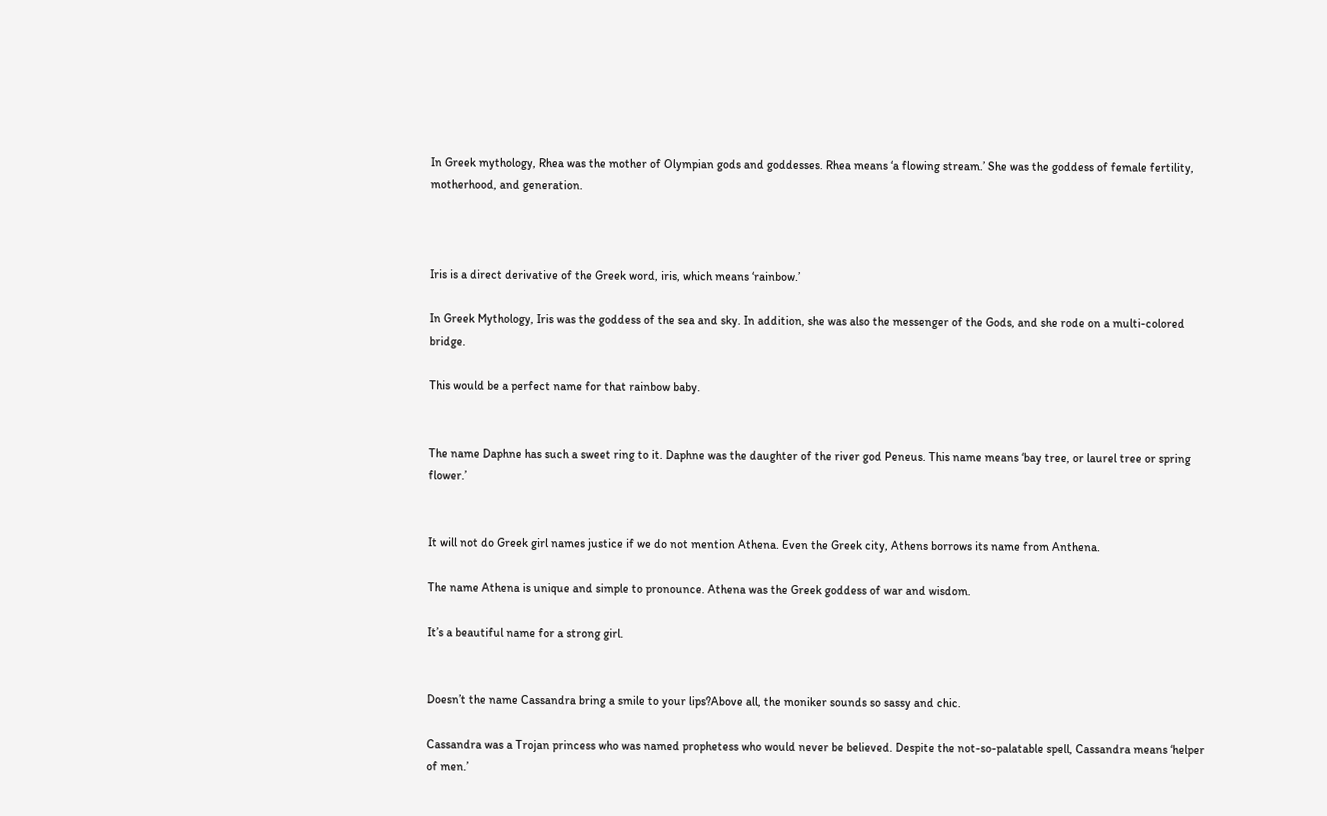In Greek mythology, Rhea was the mother of Olympian gods and goddesses. Rhea means ‘a flowing stream.’ She was the goddess of female fertility, motherhood, and generation.



Iris is a direct derivative of the Greek word, iris, which means ‘rainbow.’

In Greek Mythology, Iris was the goddess of the sea and sky. In addition, she was also the messenger of the Gods, and she rode on a multi-colored bridge.

This would be a perfect name for that rainbow baby.


The name Daphne has such a sweet ring to it. Daphne was the daughter of the river god Peneus. This name means ‘bay tree, or laurel tree or spring flower.’


It will not do Greek girl names justice if we do not mention Athena. Even the Greek city, Athens borrows its name from Anthena.

The name Athena is unique and simple to pronounce. Athena was the Greek goddess of war and wisdom.

It’s a beautiful name for a strong girl.


Doesn’t the name Cassandra bring a smile to your lips?Above all, the moniker sounds so sassy and chic.

Cassandra was a Trojan princess who was named prophetess who would never be believed. Despite the not-so-palatable spell, Cassandra means ‘helper of men.’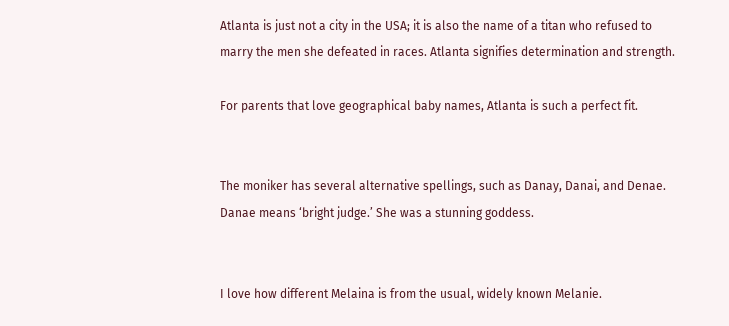Atlanta is just not a city in the USA; it is also the name of a titan who refused to marry the men she defeated in races. Atlanta signifies determination and strength.

For parents that love geographical baby names, Atlanta is such a perfect fit.


The moniker has several alternative spellings, such as Danay, Danai, and Denae.  Danae means ‘bright judge.’ She was a stunning goddess.


I love how different Melaina is from the usual, widely known Melanie.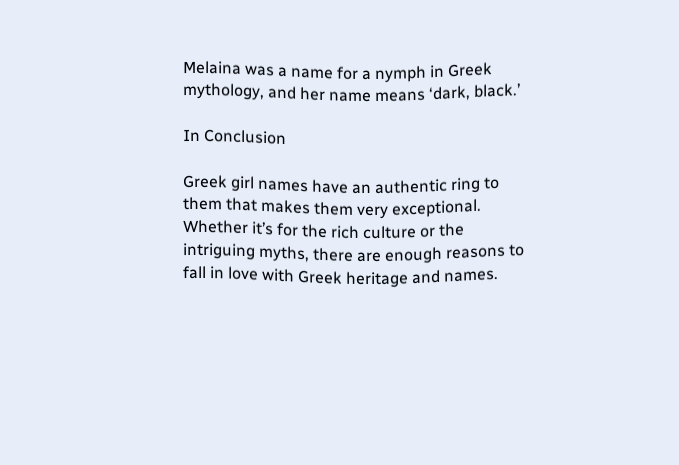Melaina was a name for a nymph in Greek mythology, and her name means ‘dark, black.’

In Conclusion

Greek girl names have an authentic ring to them that makes them very exceptional. Whether it’s for the rich culture or the intriguing myths, there are enough reasons to fall in love with Greek heritage and names.